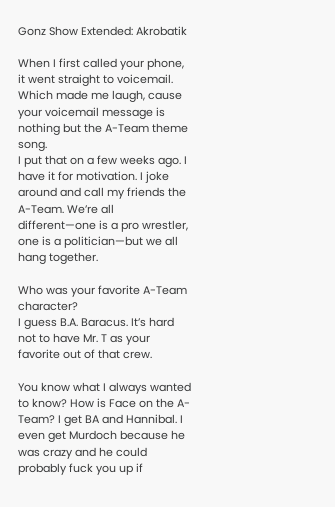Gonz Show Extended: Akrobatik

When I first called your phone, it went straight to voicemail. Which made me laugh, cause your voicemail message is nothing but the A-Team theme song.
I put that on a few weeks ago. I have it for motivation. I joke around and call my friends the A-Team. We’re all different—one is a pro wrestler, one is a politician—but we all hang together.

Who was your favorite A-Team character?
I guess B.A. Baracus. It’s hard not to have Mr. T as your favorite out of that crew.

You know what I always wanted to know? How is Face on the A-Team? I get BA and Hannibal. I even get Murdoch because he was crazy and he could probably fuck you up if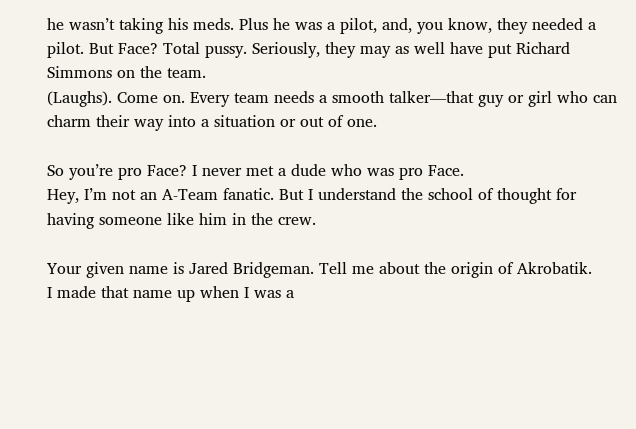he wasn’t taking his meds. Plus he was a pilot, and, you know, they needed a pilot. But Face? Total pussy. Seriously, they may as well have put Richard Simmons on the team.
(Laughs). Come on. Every team needs a smooth talker—that guy or girl who can charm their way into a situation or out of one.

So you’re pro Face? I never met a dude who was pro Face.
Hey, I’m not an A-Team fanatic. But I understand the school of thought for having someone like him in the crew.

Your given name is Jared Bridgeman. Tell me about the origin of Akrobatik.
I made that name up when I was a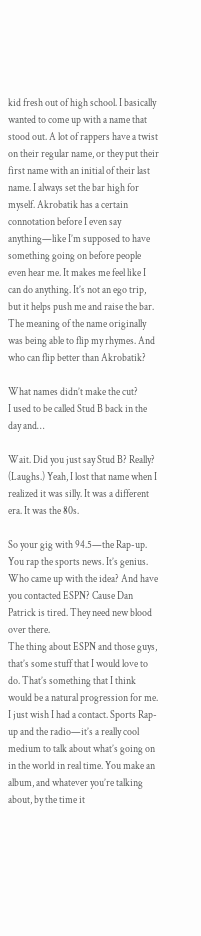kid fresh out of high school. I basically wanted to come up with a name that stood out. A lot of rappers have a twist on their regular name, or they put their first name with an initial of their last name. I always set the bar high for myself. Akrobatik has a certain connotation before I even say anything—like I’m supposed to have something going on before people even hear me. It makes me feel like I can do anything. It’s not an ego trip, but it helps push me and raise the bar. The meaning of the name originally was being able to flip my rhymes. And who can flip better than Akrobatik?

What names didn’t make the cut?
I used to be called Stud B back in the day and…

Wait. Did you just say Stud B? Really?
(Laughs.) Yeah, I lost that name when I realized it was silly. It was a different era. It was the 80s.

So your gig with 94.5—the Rap-up. You rap the sports news. It’s genius. Who came up with the idea? And have you contacted ESPN? Cause Dan Patrick is tired. They need new blood over there.
The thing about ESPN and those guys, that’s some stuff that I would love to do. That’s something that I think would be a natural progression for me. I just wish I had a contact. Sports Rap-up and the radio—it’s a really cool medium to talk about what’s going on in the world in real time. You make an album, and whatever you’re talking about, by the time it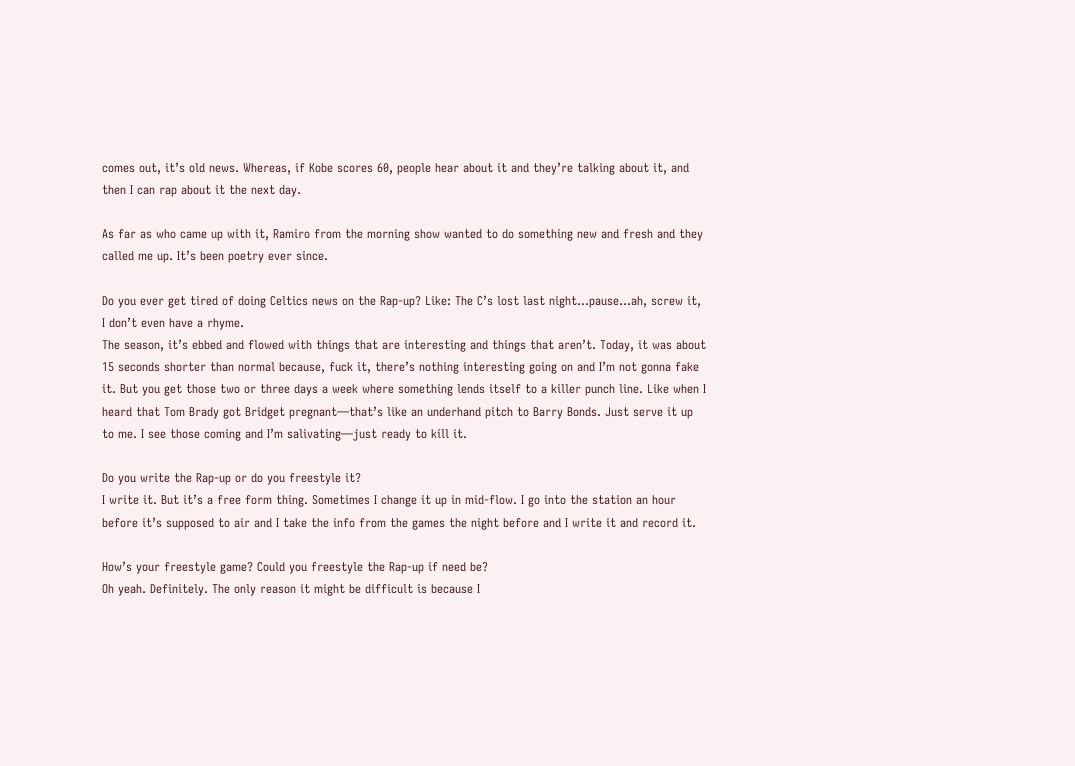comes out, it’s old news. Whereas, if Kobe scores 60, people hear about it and they’re talking about it, and then I can rap about it the next day.

As far as who came up with it, Ramiro from the morning show wanted to do something new and fresh and they called me up. It’s been poetry ever since.

Do you ever get tired of doing Celtics news on the Rap-up? Like: The C’s lost last night…pause…ah, screw it, I don’t even have a rhyme.
The season, it’s ebbed and flowed with things that are interesting and things that aren’t. Today, it was about 15 seconds shorter than normal because, fuck it, there’s nothing interesting going on and I’m not gonna fake it. But you get those two or three days a week where something lends itself to a killer punch line. Like when I heard that Tom Brady got Bridget pregnant—that’s like an underhand pitch to Barry Bonds. Just serve it up to me. I see those coming and I’m salivating—just ready to kill it.

Do you write the Rap-up or do you freestyle it?
I write it. But it’s a free form thing. Sometimes I change it up in mid-flow. I go into the station an hour before it’s supposed to air and I take the info from the games the night before and I write it and record it.

How’s your freestyle game? Could you freestyle the Rap-up if need be?
Oh yeah. Definitely. The only reason it might be difficult is because I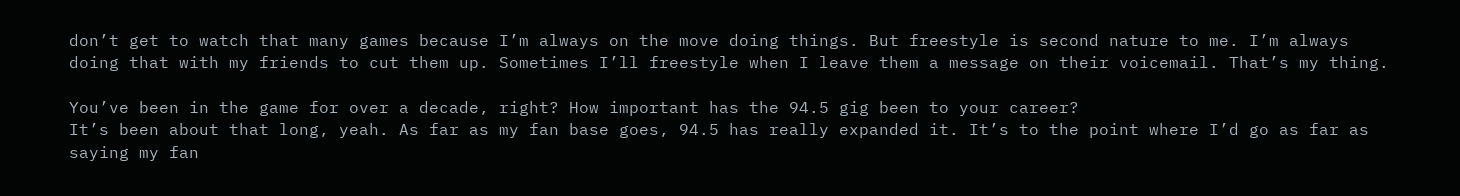don’t get to watch that many games because I’m always on the move doing things. But freestyle is second nature to me. I’m always doing that with my friends to cut them up. Sometimes I’ll freestyle when I leave them a message on their voicemail. That’s my thing.

You’ve been in the game for over a decade, right? How important has the 94.5 gig been to your career?
It’s been about that long, yeah. As far as my fan base goes, 94.5 has really expanded it. It’s to the point where I’d go as far as saying my fan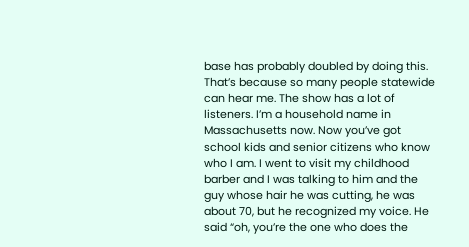base has probably doubled by doing this. That’s because so many people statewide can hear me. The show has a lot of listeners. I’m a household name in Massachusetts now. Now you’ve got school kids and senior citizens who know who I am. I went to visit my childhood barber and I was talking to him and the guy whose hair he was cutting, he was about 70, but he recognized my voice. He said “oh, you’re the one who does the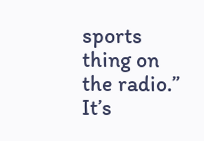sports thing on the radio.” It’s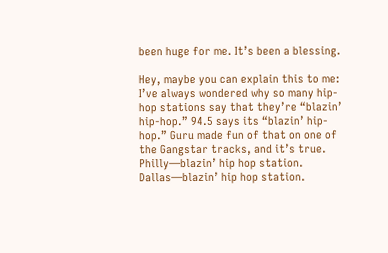been huge for me. It’s been a blessing.

Hey, maybe you can explain this to me: I’ve always wondered why so many hip-hop stations say that they’re “blazin’ hip-hop.” 94.5 says its “blazin’ hip-hop.” Guru made fun of that on one of the Gangstar tracks, and it’s true. Philly—blazin’ hip hop station. Dallas—blazin’ hip hop station.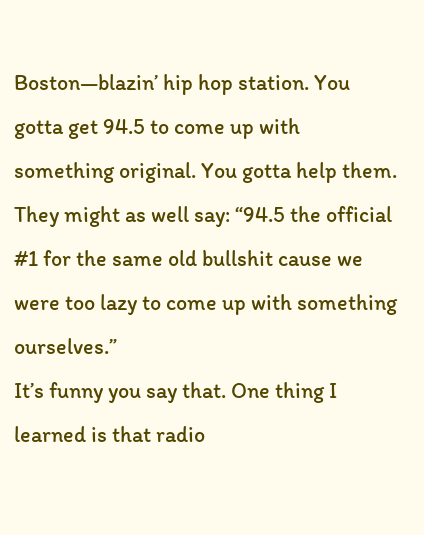Boston—blazin’ hip hop station. You gotta get 94.5 to come up with something original. You gotta help them. They might as well say: “94.5 the official #1 for the same old bullshit cause we were too lazy to come up with something ourselves.”
It’s funny you say that. One thing I learned is that radio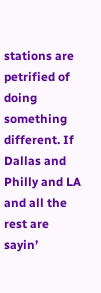stations are petrified of doing something different. If Dallas and Philly and LA and all the rest are sayin’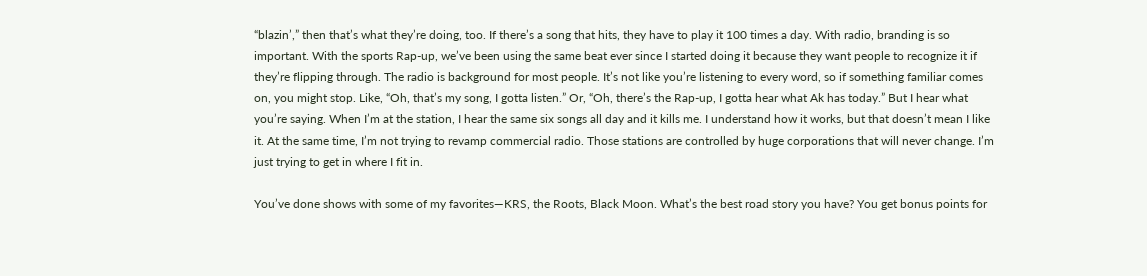“blazin’,” then that’s what they’re doing, too. If there’s a song that hits, they have to play it 100 times a day. With radio, branding is so important. With the sports Rap-up, we’ve been using the same beat ever since I started doing it because they want people to recognize it if they’re flipping through. The radio is background for most people. It’s not like you’re listening to every word, so if something familiar comes on, you might stop. Like, “Oh, that’s my song, I gotta listen.” Or, “Oh, there’s the Rap-up, I gotta hear what Ak has today.” But I hear what you’re saying. When I’m at the station, I hear the same six songs all day and it kills me. I understand how it works, but that doesn’t mean I like it. At the same time, I’m not trying to revamp commercial radio. Those stations are controlled by huge corporations that will never change. I’m just trying to get in where I fit in.

You’ve done shows with some of my favorites—KRS, the Roots, Black Moon. What’s the best road story you have? You get bonus points for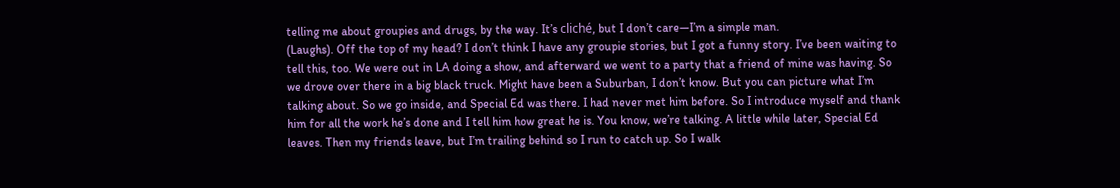telling me about groupies and drugs, by the way. It’s cliché, but I don’t care—I’m a simple man.
(Laughs). Off the top of my head? I don’t think I have any groupie stories, but I got a funny story. I’ve been waiting to tell this, too. We were out in LA doing a show, and afterward we went to a party that a friend of mine was having. So we drove over there in a big black truck. Might have been a Suburban, I don’t know. But you can picture what I’m talking about. So we go inside, and Special Ed was there. I had never met him before. So I introduce myself and thank him for all the work he’s done and I tell him how great he is. You know, we’re talking. A little while later, Special Ed leaves. Then my friends leave, but I’m trailing behind so I run to catch up. So I walk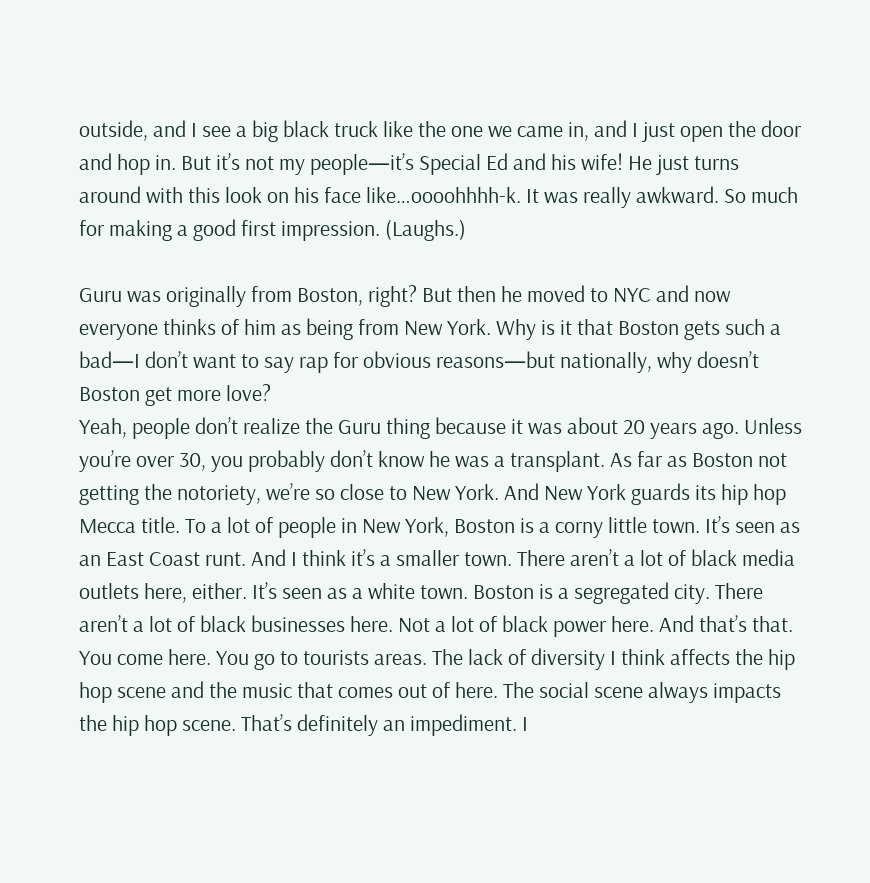outside, and I see a big black truck like the one we came in, and I just open the door and hop in. But it’s not my people—it’s Special Ed and his wife! He just turns around with this look on his face like…oooohhhh-k. It was really awkward. So much for making a good first impression. (Laughs.)

Guru was originally from Boston, right? But then he moved to NYC and now everyone thinks of him as being from New York. Why is it that Boston gets such a bad—I don’t want to say rap for obvious reasons—but nationally, why doesn’t Boston get more love?
Yeah, people don’t realize the Guru thing because it was about 20 years ago. Unless you’re over 30, you probably don’t know he was a transplant. As far as Boston not getting the notoriety, we’re so close to New York. And New York guards its hip hop Mecca title. To a lot of people in New York, Boston is a corny little town. It’s seen as an East Coast runt. And I think it’s a smaller town. There aren’t a lot of black media outlets here, either. It’s seen as a white town. Boston is a segregated city. There aren’t a lot of black businesses here. Not a lot of black power here. And that’s that. You come here. You go to tourists areas. The lack of diversity I think affects the hip hop scene and the music that comes out of here. The social scene always impacts the hip hop scene. That’s definitely an impediment. I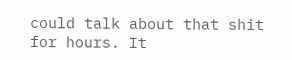could talk about that shit for hours. It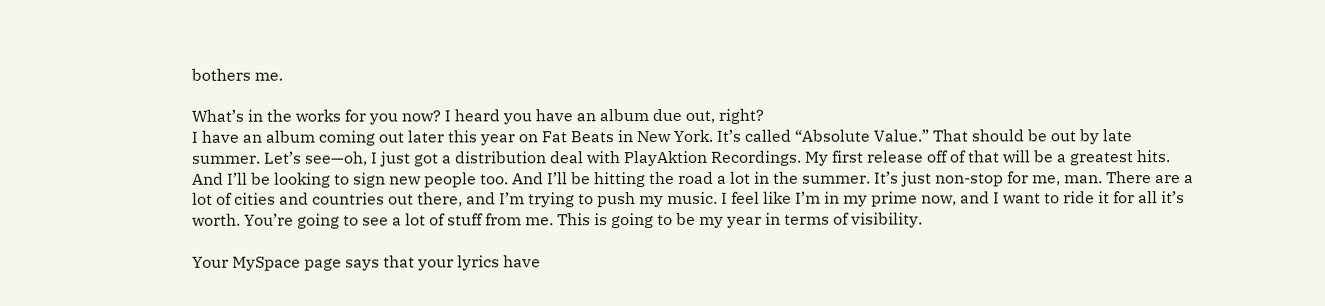bothers me.

What’s in the works for you now? I heard you have an album due out, right?
I have an album coming out later this year on Fat Beats in New York. It’s called “Absolute Value.” That should be out by late summer. Let’s see—oh, I just got a distribution deal with PlayAktion Recordings. My first release off of that will be a greatest hits. And I’ll be looking to sign new people too. And I’ll be hitting the road a lot in the summer. It’s just non-stop for me, man. There are a lot of cities and countries out there, and I’m trying to push my music. I feel like I’m in my prime now, and I want to ride it for all it’s worth. You’re going to see a lot of stuff from me. This is going to be my year in terms of visibility.

Your MySpace page says that your lyrics have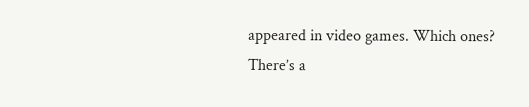appeared in video games. Which ones?
There’s a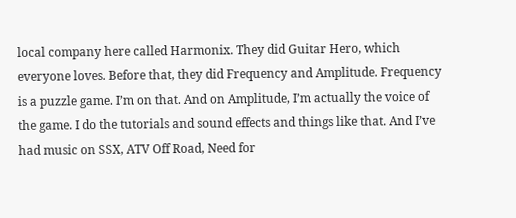local company here called Harmonix. They did Guitar Hero, which everyone loves. Before that, they did Frequency and Amplitude. Frequency is a puzzle game. I’m on that. And on Amplitude, I’m actually the voice of the game. I do the tutorials and sound effects and things like that. And I’ve had music on SSX, ATV Off Road, Need for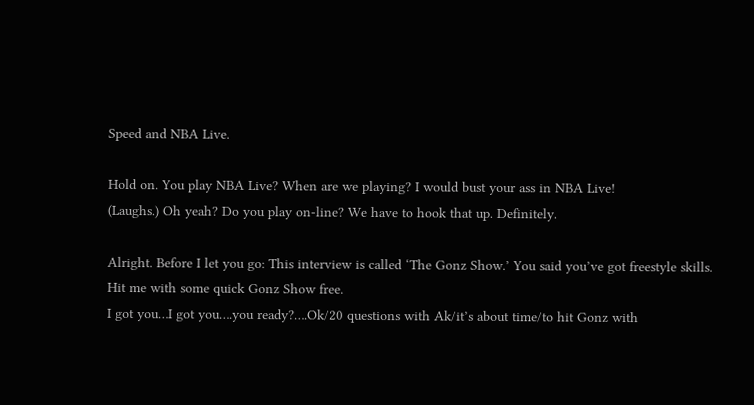Speed and NBA Live.

Hold on. You play NBA Live? When are we playing? I would bust your ass in NBA Live!
(Laughs.) Oh yeah? Do you play on-line? We have to hook that up. Definitely.

Alright. Before I let you go: This interview is called ‘The Gonz Show.’ You said you’ve got freestyle skills. Hit me with some quick Gonz Show free.
I got you…I got you….you ready?….Ok/20 questions with Ak/it’s about time/to hit Gonz with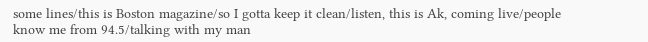some lines/this is Boston magazine/so I gotta keep it clean/listen, this is Ak, coming live/people know me from 94.5/talking with my man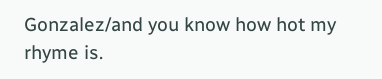Gonzalez/and you know how hot my rhyme is.